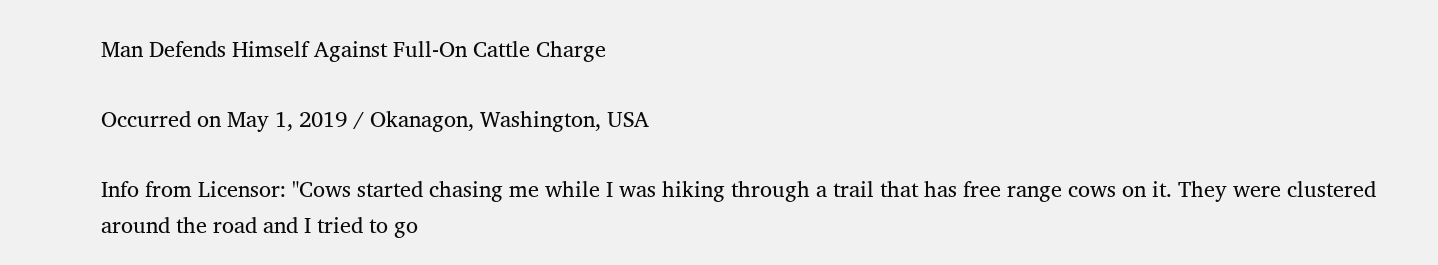Man Defends Himself Against Full-On Cattle Charge

Occurred on May 1, 2019 / Okanagon, Washington, USA

Info from Licensor: "Cows started chasing me while I was hiking through a trail that has free range cows on it. They were clustered around the road and I tried to go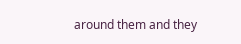around them and they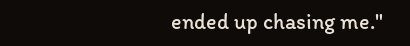ended up chasing me."